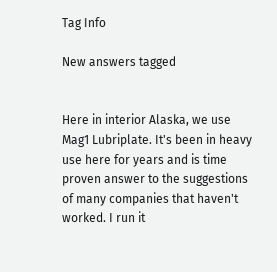Tag Info

New answers tagged


Here in interior Alaska, we use Mag1 Lubriplate. It's been in heavy use here for years and is time proven answer to the suggestions of many companies that haven't worked. I run it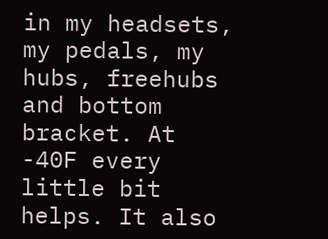in my headsets, my pedals, my hubs, freehubs and bottom bracket. At -40F every little bit helps. It also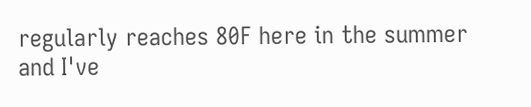regularly reaches 80F here in the summer and I've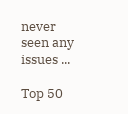never seen any issues ...

Top 50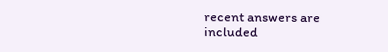recent answers are included